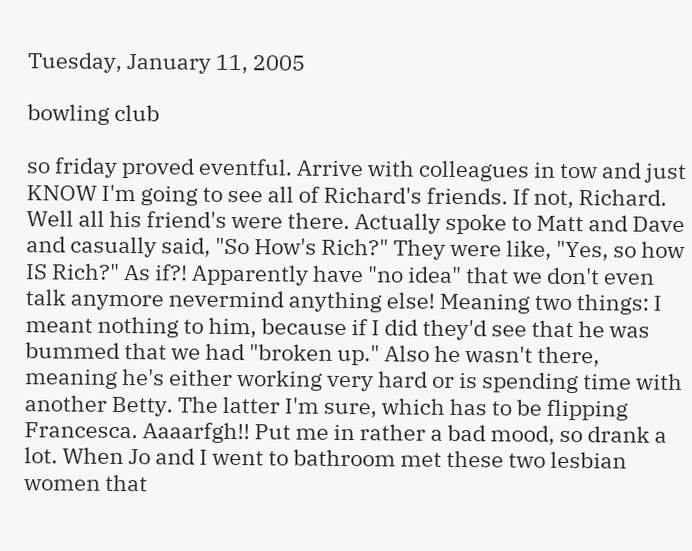Tuesday, January 11, 2005

bowling club

so friday proved eventful. Arrive with colleagues in tow and just KNOW I'm going to see all of Richard's friends. If not, Richard. Well all his friend's were there. Actually spoke to Matt and Dave and casually said, "So How's Rich?" They were like, "Yes, so how IS Rich?" As if?! Apparently have "no idea" that we don't even talk anymore nevermind anything else! Meaning two things: I meant nothing to him, because if I did they'd see that he was bummed that we had "broken up." Also he wasn't there, meaning he's either working very hard or is spending time with another Betty. The latter I'm sure, which has to be flipping Francesca. Aaaarfgh!! Put me in rather a bad mood, so drank a lot. When Jo and I went to bathroom met these two lesbian women that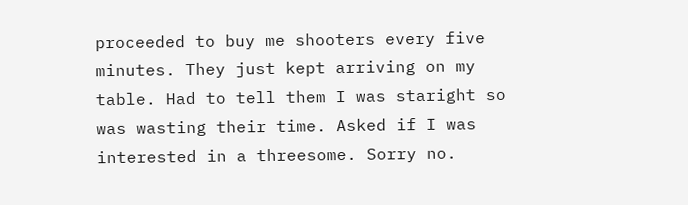proceeded to buy me shooters every five minutes. They just kept arriving on my table. Had to tell them I was staright so was wasting their time. Asked if I was interested in a threesome. Sorry no.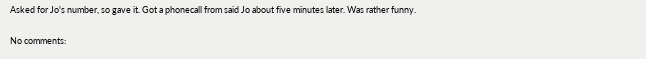Asked for Jo's number, so gave it. Got a phonecall from said Jo about five minutes later. Was rather funny.

No comments: